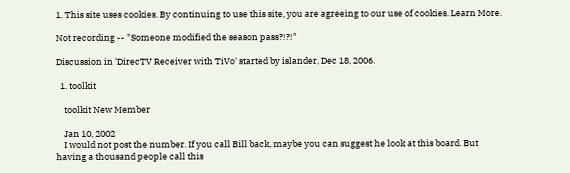1. This site uses cookies. By continuing to use this site, you are agreeing to our use of cookies. Learn More.

Not recording -- "Someone modified the season pass?!?!"

Discussion in 'DirecTV Receiver with TiVo' started by islander, Dec 18, 2006.

  1. toolkit

    toolkit New Member

    Jan 10, 2002
    I would not post the number. If you call Bill back, maybe you can suggest he look at this board. But having a thousand people call this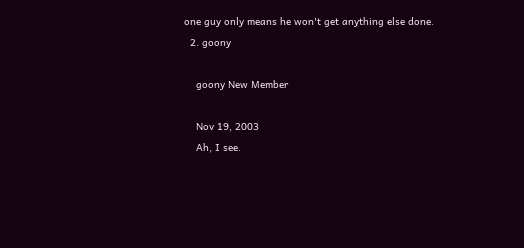one guy only means he won't get anything else done.
  2. goony

    goony New Member

    Nov 19, 2003
    Ah, I see.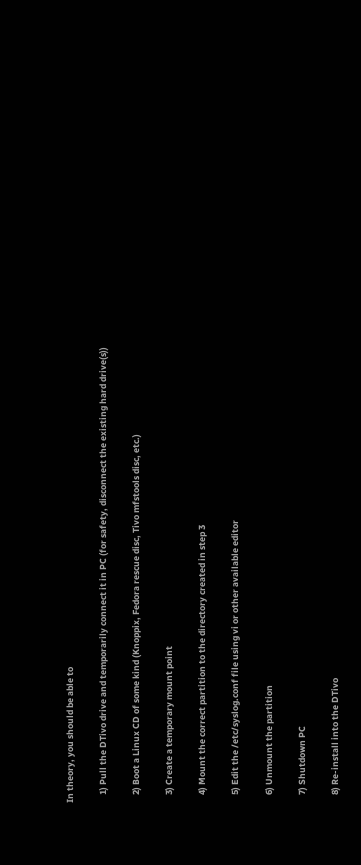In theory, you should be able to

    1) Pull the DTivo drive and temporarily connect it in PC (for safety, disconnect the existing hard drive(s))

    2) Boot a Linux CD of some kind (Knoppix, Fedora rescue disc, Tivo mfstools disc, etc.)

    3) Create a temporary mount point

    4) Mount the correct partition to the directory created in step 3

    5) Edit the /etc/syslog.conf file using vi or other available editor

    6) Unmount the partition

    7) Shutdown PC

    8) Re-install into the DTivo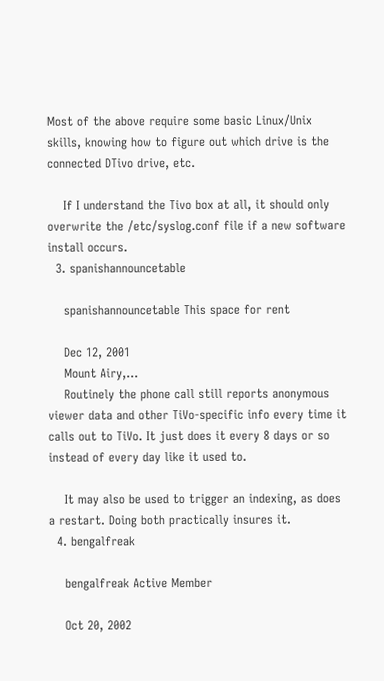Most of the above require some basic Linux/Unix skills, knowing how to figure out which drive is the connected DTivo drive, etc.

    If I understand the Tivo box at all, it should only overwrite the /etc/syslog.conf file if a new software install occurs.
  3. spanishannouncetable

    spanishannouncetable This space for rent

    Dec 12, 2001
    Mount Airy,...
    Routinely the phone call still reports anonymous viewer data and other TiVo-specific info every time it calls out to TiVo. It just does it every 8 days or so instead of every day like it used to.

    It may also be used to trigger an indexing, as does a restart. Doing both practically insures it.
  4. bengalfreak

    bengalfreak Active Member

    Oct 20, 2002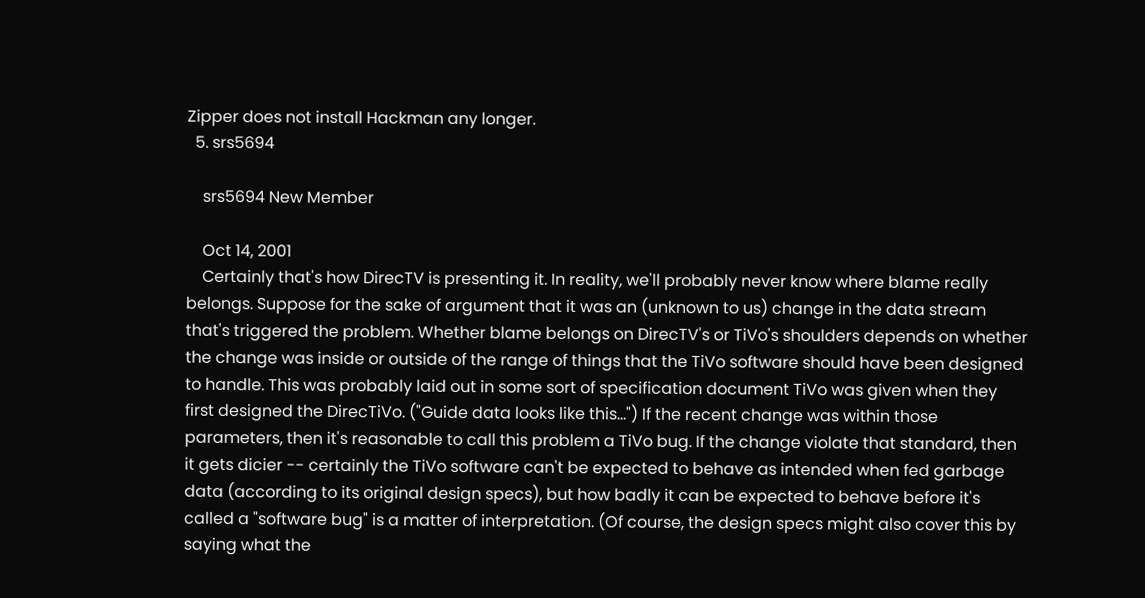Zipper does not install Hackman any longer.
  5. srs5694

    srs5694 New Member

    Oct 14, 2001
    Certainly that's how DirecTV is presenting it. In reality, we'll probably never know where blame really belongs. Suppose for the sake of argument that it was an (unknown to us) change in the data stream that's triggered the problem. Whether blame belongs on DirecTV's or TiVo's shoulders depends on whether the change was inside or outside of the range of things that the TiVo software should have been designed to handle. This was probably laid out in some sort of specification document TiVo was given when they first designed the DirecTiVo. ("Guide data looks like this...") If the recent change was within those parameters, then it's reasonable to call this problem a TiVo bug. If the change violate that standard, then it gets dicier -- certainly the TiVo software can't be expected to behave as intended when fed garbage data (according to its original design specs), but how badly it can be expected to behave before it's called a "software bug" is a matter of interpretation. (Of course, the design specs might also cover this by saying what the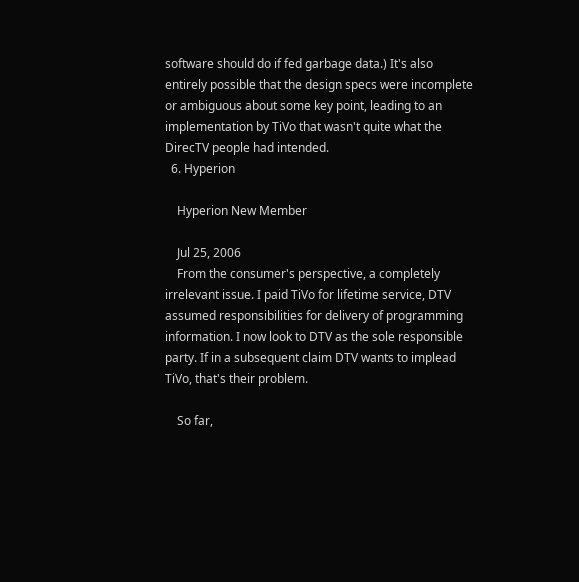software should do if fed garbage data.) It's also entirely possible that the design specs were incomplete or ambiguous about some key point, leading to an implementation by TiVo that wasn't quite what the DirecTV people had intended.
  6. Hyperion

    Hyperion New Member

    Jul 25, 2006
    From the consumer's perspective, a completely irrelevant issue. I paid TiVo for lifetime service, DTV assumed responsibilities for delivery of programming information. I now look to DTV as the sole responsible party. If in a subsequent claim DTV wants to implead TiVo, that's their problem.

    So far,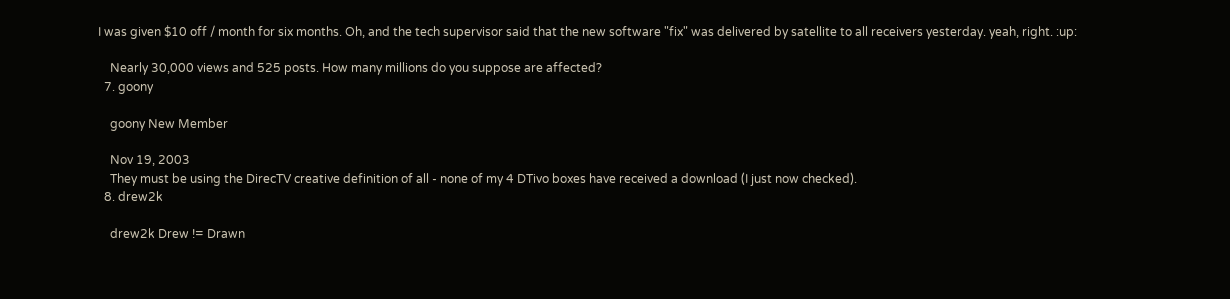I was given $10 off / month for six months. Oh, and the tech supervisor said that the new software "fix" was delivered by satellite to all receivers yesterday. yeah, right. :up:

    Nearly 30,000 views and 525 posts. How many millions do you suppose are affected?
  7. goony

    goony New Member

    Nov 19, 2003
    They must be using the DirecTV creative definition of all - none of my 4 DTivo boxes have received a download (I just now checked).
  8. drew2k

    drew2k Drew != Drawn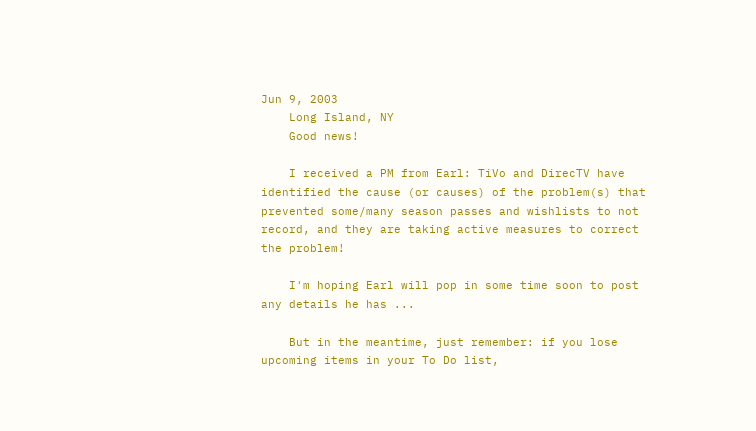Jun 9, 2003
    Long Island, NY
    Good news!

    I received a PM from Earl: TiVo and DirecTV have identified the cause (or causes) of the problem(s) that prevented some/many season passes and wishlists to not record, and they are taking active measures to correct the problem!

    I'm hoping Earl will pop in some time soon to post any details he has ...

    But in the meantime, just remember: if you lose upcoming items in your To Do list,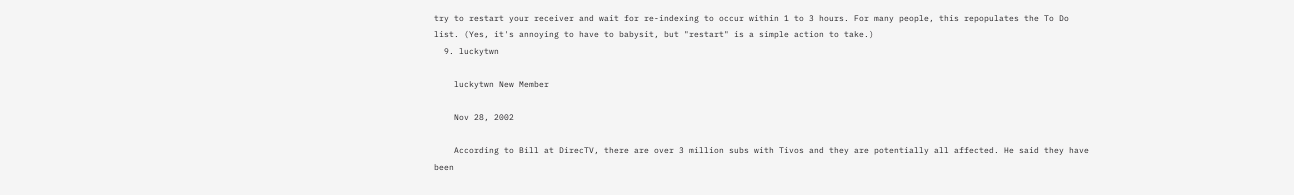try to restart your receiver and wait for re-indexing to occur within 1 to 3 hours. For many people, this repopulates the To Do list. (Yes, it's annoying to have to babysit, but "restart" is a simple action to take.)
  9. luckytwn

    luckytwn New Member

    Nov 28, 2002

    According to Bill at DirecTV, there are over 3 million subs with Tivos and they are potentially all affected. He said they have been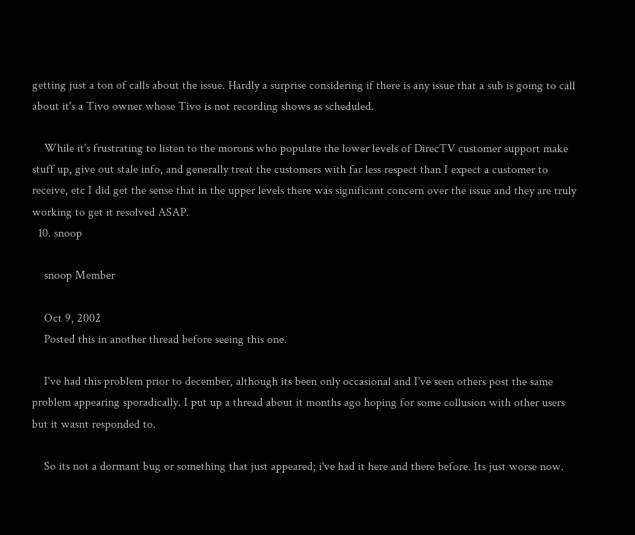getting just a ton of calls about the issue. Hardly a surprise considering if there is any issue that a sub is going to call about it's a Tivo owner whose Tivo is not recording shows as scheduled.

    While it's frustrating to listen to the morons who populate the lower levels of DirecTV customer support make stuff up, give out stale info, and generally treat the customers with far less respect than I expect a customer to receive, etc I did get the sense that in the upper levels there was significant concern over the issue and they are truly working to get it resolved ASAP.
  10. snoop

    snoop Member

    Oct 9, 2002
    Posted this in another thread before seeing this one.

    I've had this problem prior to december, although its been only occasional and I've seen others post the same problem appearing sporadically. I put up a thread about it months ago hoping for some collusion with other users but it wasnt responded to.

    So its not a dormant bug or something that just appeared; i've had it here and there before. Its just worse now.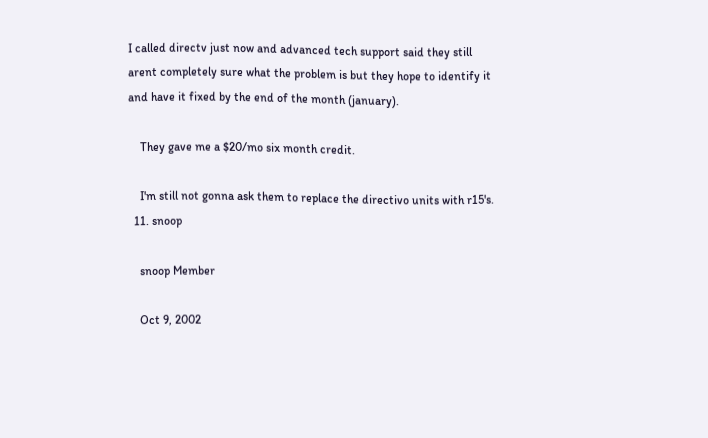I called directv just now and advanced tech support said they still arent completely sure what the problem is but they hope to identify it and have it fixed by the end of the month (january).

    They gave me a $20/mo six month credit.

    I'm still not gonna ask them to replace the directivo units with r15's.
  11. snoop

    snoop Member

    Oct 9, 2002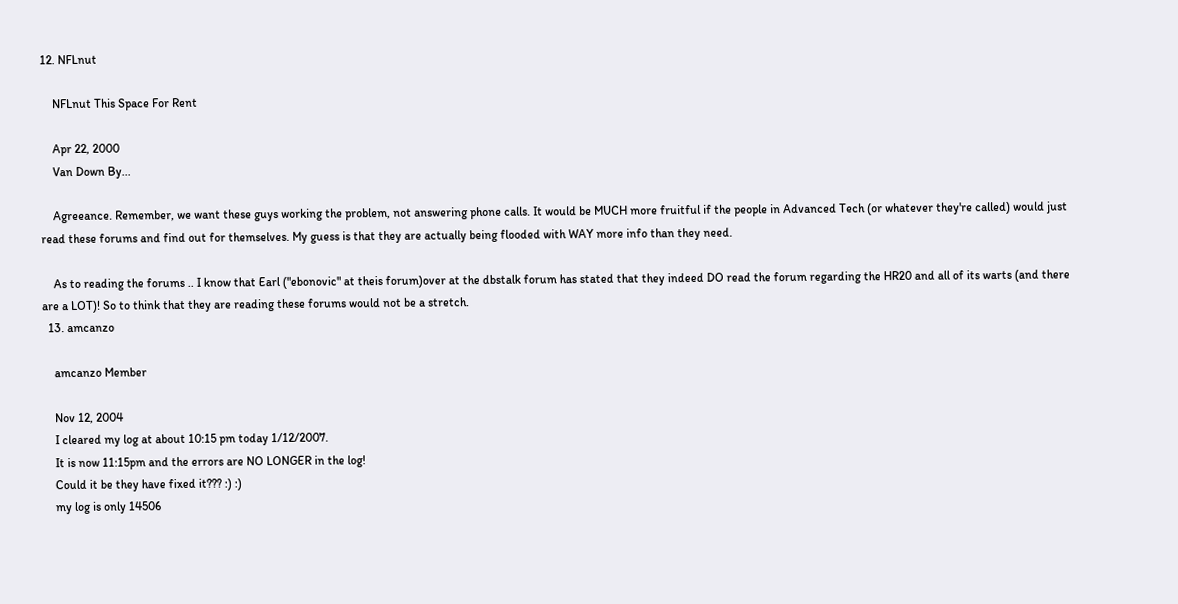12. NFLnut

    NFLnut This Space For Rent

    Apr 22, 2000
    Van Down By...

    Agreeance. Remember, we want these guys working the problem, not answering phone calls. It would be MUCH more fruitful if the people in Advanced Tech (or whatever they're called) would just read these forums and find out for themselves. My guess is that they are actually being flooded with WAY more info than they need.

    As to reading the forums .. I know that Earl ("ebonovic" at theis forum)over at the dbstalk forum has stated that they indeed DO read the forum regarding the HR20 and all of its warts (and there are a LOT)! So to think that they are reading these forums would not be a stretch.
  13. amcanzo

    amcanzo Member

    Nov 12, 2004
    I cleared my log at about 10:15 pm today 1/12/2007.
    It is now 11:15pm and the errors are NO LONGER in the log!
    Could it be they have fixed it??? :) :)
    my log is only 14506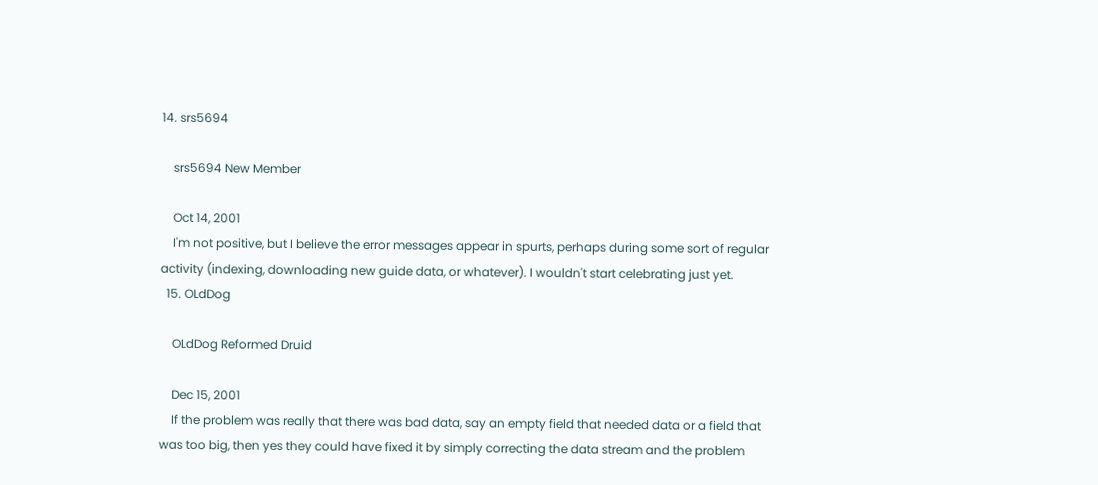14. srs5694

    srs5694 New Member

    Oct 14, 2001
    I'm not positive, but I believe the error messages appear in spurts, perhaps during some sort of regular activity (indexing, downloading new guide data, or whatever). I wouldn't start celebrating just yet.
  15. OLdDog

    OLdDog Reformed Druid

    Dec 15, 2001
    If the problem was really that there was bad data, say an empty field that needed data or a field that was too big, then yes they could have fixed it by simply correcting the data stream and the problem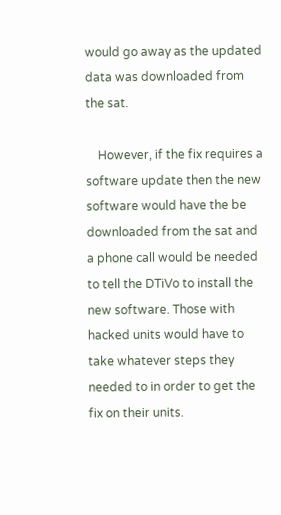would go away as the updated data was downloaded from the sat.

    However, if the fix requires a software update then the new software would have the be downloaded from the sat and a phone call would be needed to tell the DTiVo to install the new software. Those with hacked units would have to take whatever steps they needed to in order to get the fix on their units.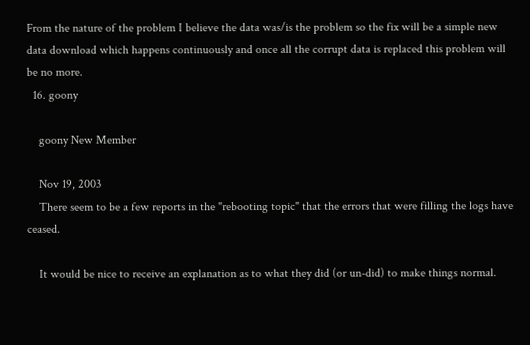From the nature of the problem I believe the data was/is the problem so the fix will be a simple new data download which happens continuously and once all the corrupt data is replaced this problem will be no more.
  16. goony

    goony New Member

    Nov 19, 2003
    There seem to be a few reports in the "rebooting topic" that the errors that were filling the logs have ceased.

    It would be nice to receive an explanation as to what they did (or un-did) to make things normal.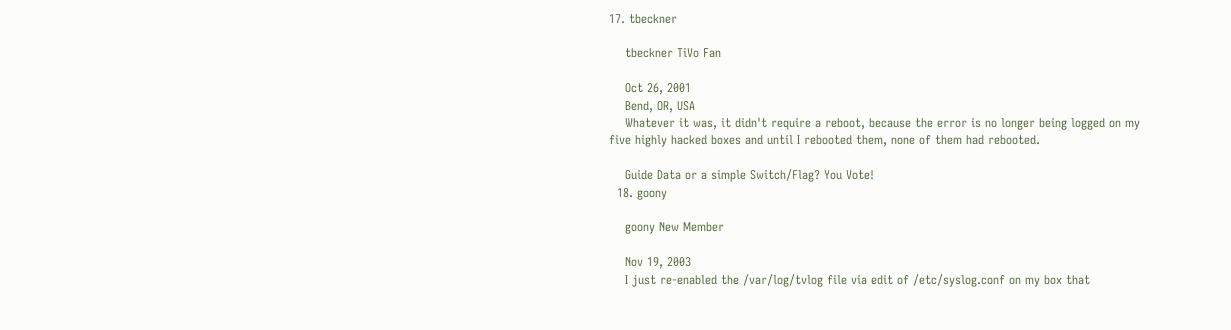17. tbeckner

    tbeckner TiVo Fan

    Oct 26, 2001
    Bend, OR, USA
    Whatever it was, it didn't require a reboot, because the error is no longer being logged on my five highly hacked boxes and until I rebooted them, none of them had rebooted.

    Guide Data or a simple Switch/Flag? You Vote!
  18. goony

    goony New Member

    Nov 19, 2003
    I just re-enabled the /var/log/tvlog file via edit of /etc/syslog.conf on my box that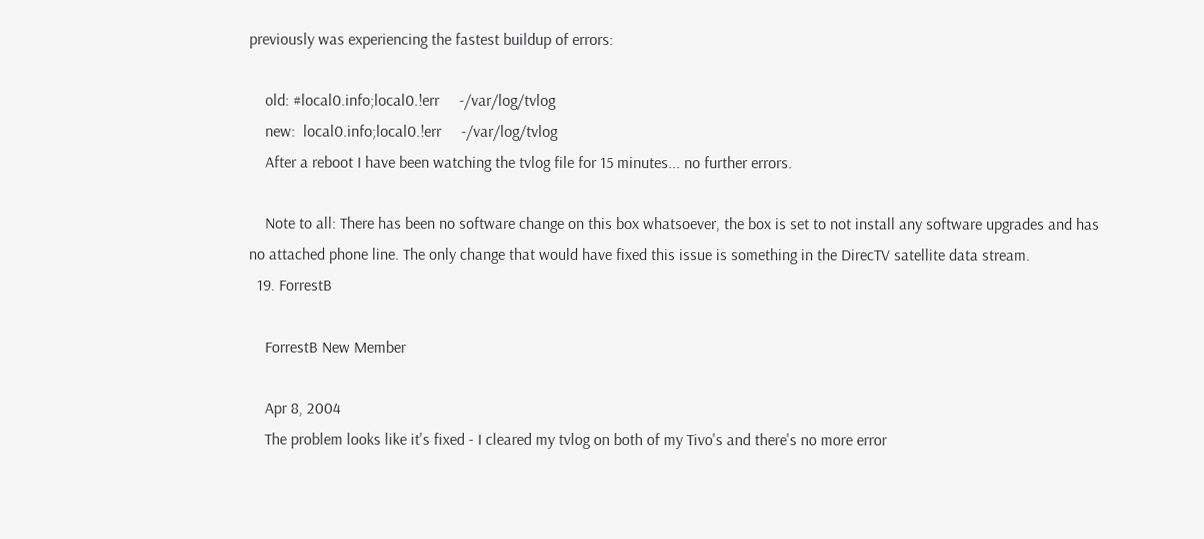previously was experiencing the fastest buildup of errors:

    old: #local0.info;local0.!err     -/var/log/tvlog
    new:  local0.info;local0.!err     -/var/log/tvlog
    After a reboot I have been watching the tvlog file for 15 minutes... no further errors.

    Note to all: There has been no software change on this box whatsoever, the box is set to not install any software upgrades and has no attached phone line. The only change that would have fixed this issue is something in the DirecTV satellite data stream.
  19. ForrestB

    ForrestB New Member

    Apr 8, 2004
    The problem looks like it's fixed - I cleared my tvlog on both of my Tivo's and there's no more error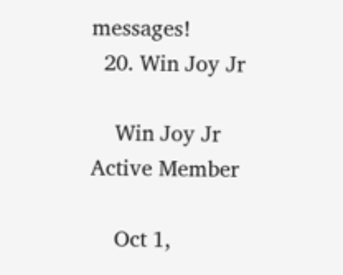messages!
  20. Win Joy Jr

    Win Joy Jr Active Member

    Oct 1,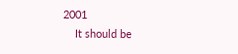2001
    It should be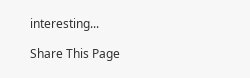interesting...

Share This Page